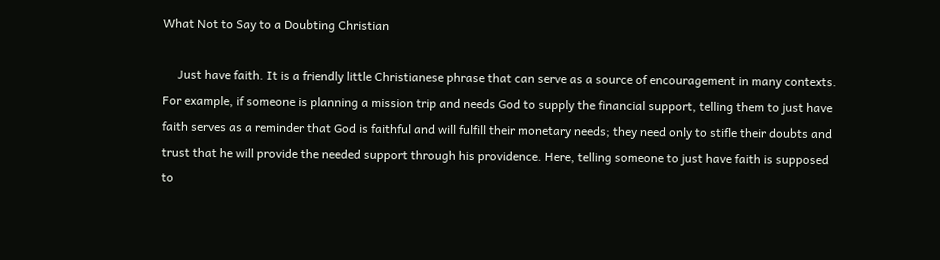What Not to Say to a Doubting Christian

     Just have faith. It is a friendly little Christianese phrase that can serve as a source of encouragement in many contexts.  For example, if someone is planning a mission trip and needs God to supply the financial support, telling them to just have faith serves as a reminder that God is faithful and will fulfill their monetary needs; they need only to stifle their doubts and trust that he will provide the needed support through his providence. Here, telling someone to just have faith is supposed to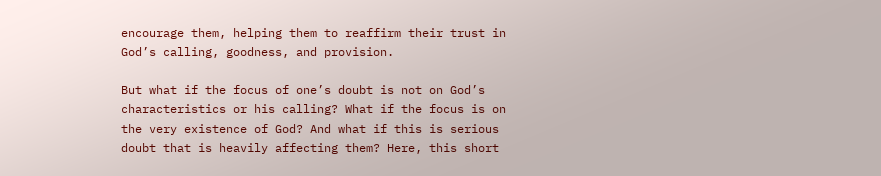encourage them, helping them to reaffirm their trust in God’s calling, goodness, and provision.

But what if the focus of one’s doubt is not on God’s characteristics or his calling? What if the focus is on the very existence of God? And what if this is serious doubt that is heavily affecting them? Here, this short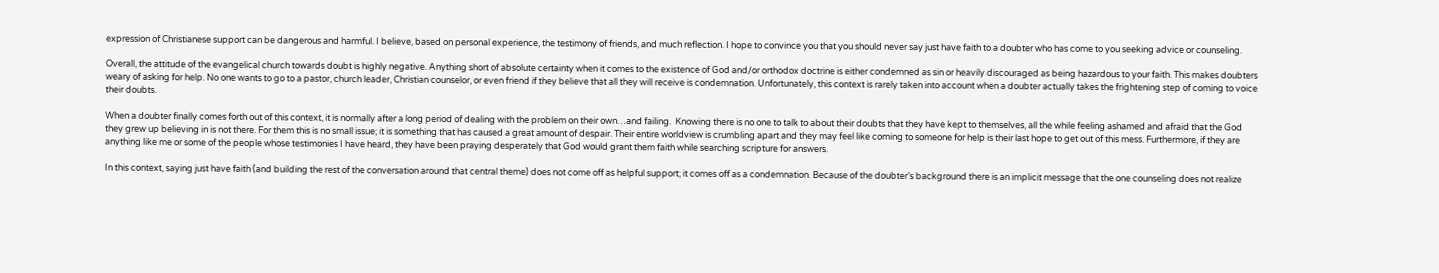expression of Christianese support can be dangerous and harmful. I believe, based on personal experience, the testimony of friends, and much reflection. I hope to convince you that you should never say just have faith to a doubter who has come to you seeking advice or counseling.

Overall, the attitude of the evangelical church towards doubt is highly negative. Anything short of absolute certainty when it comes to the existence of God and/or orthodox doctrine is either condemned as sin or heavily discouraged as being hazardous to your faith. This makes doubters weary of asking for help. No one wants to go to a pastor, church leader, Christian counselor, or even friend if they believe that all they will receive is condemnation. Unfortunately, this context is rarely taken into account when a doubter actually takes the frightening step of coming to voice their doubts.

When a doubter finally comes forth out of this context, it is normally after a long period of dealing with the problem on their own…and failing.  Knowing there is no one to talk to about their doubts that they have kept to themselves, all the while feeling ashamed and afraid that the God they grew up believing in is not there. For them this is no small issue; it is something that has caused a great amount of despair. Their entire worldview is crumbling apart and they may feel like coming to someone for help is their last hope to get out of this mess. Furthermore, if they are anything like me or some of the people whose testimonies I have heard, they have been praying desperately that God would grant them faith while searching scripture for answers.

In this context, saying just have faith (and building the rest of the conversation around that central theme) does not come off as helpful support; it comes off as a condemnation. Because of the doubter’s background there is an implicit message that the one counseling does not realize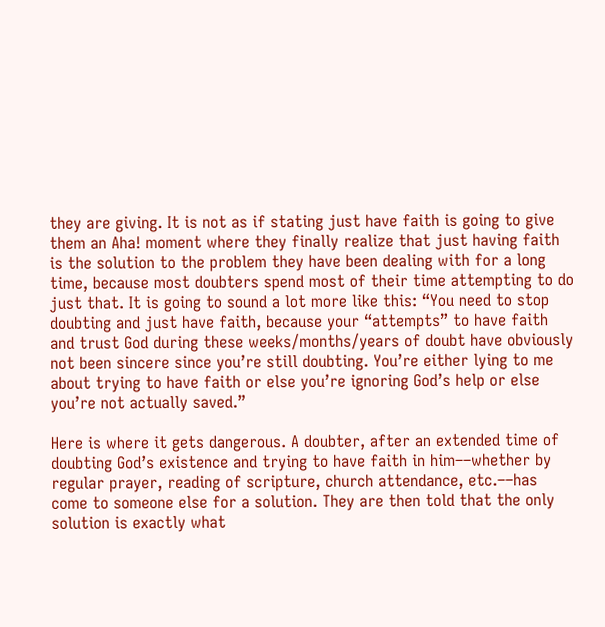they are giving. It is not as if stating just have faith is going to give them an Aha! moment where they finally realize that just having faith is the solution to the problem they have been dealing with for a long time, because most doubters spend most of their time attempting to do just that. It is going to sound a lot more like this: “You need to stop doubting and just have faith, because your “attempts” to have faith and trust God during these weeks/months/years of doubt have obviously not been sincere since you’re still doubting. You’re either lying to me about trying to have faith or else you’re ignoring God’s help or else you’re not actually saved.”

Here is where it gets dangerous. A doubter, after an extended time of doubting God’s existence and trying to have faith in him––whether by regular prayer, reading of scripture, church attendance, etc.––has come to someone else for a solution. They are then told that the only solution is exactly what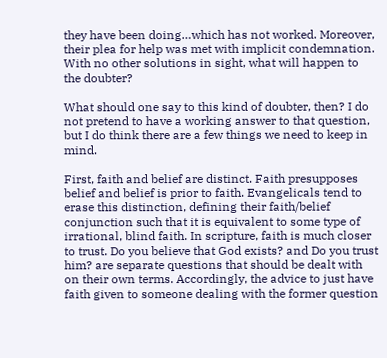they have been doing…which has not worked. Moreover, their plea for help was met with implicit condemnation. With no other solutions in sight, what will happen to the doubter?

What should one say to this kind of doubter, then? I do not pretend to have a working answer to that question, but I do think there are a few things we need to keep in mind.

First, faith and belief are distinct. Faith presupposes belief and belief is prior to faith. Evangelicals tend to erase this distinction, defining their faith/belief conjunction such that it is equivalent to some type of irrational, blind faith. In scripture, faith is much closer to trust. Do you believe that God exists? and Do you trust him? are separate questions that should be dealt with on their own terms. Accordingly, the advice to just have faith given to someone dealing with the former question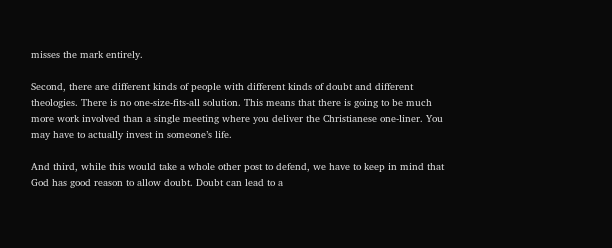misses the mark entirely.

Second, there are different kinds of people with different kinds of doubt and different theologies. There is no one-size-fits-all solution. This means that there is going to be much more work involved than a single meeting where you deliver the Christianese one-liner. You may have to actually invest in someone’s life.

And third, while this would take a whole other post to defend, we have to keep in mind that God has good reason to allow doubt. Doubt can lead to a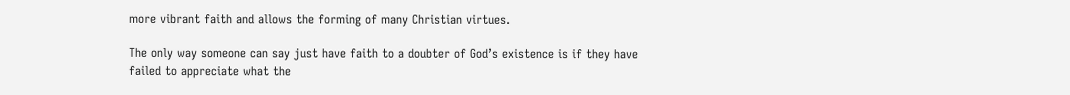more vibrant faith and allows the forming of many Christian virtues.

The only way someone can say just have faith to a doubter of God’s existence is if they have failed to appreciate what the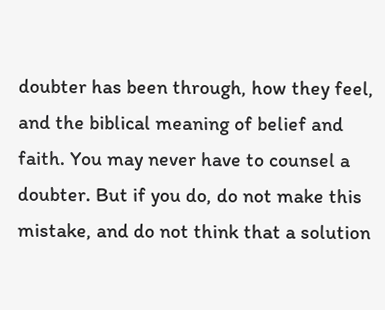doubter has been through, how they feel, and the biblical meaning of belief and faith. You may never have to counsel a doubter. But if you do, do not make this mistake, and do not think that a solution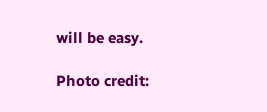will be easy.

Photo credit: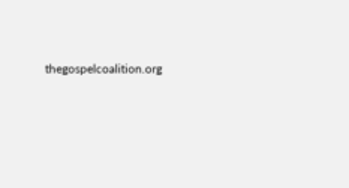thegospelcoalition.org